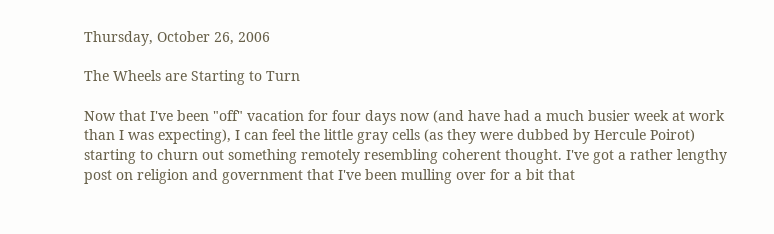Thursday, October 26, 2006

The Wheels are Starting to Turn

Now that I've been "off" vacation for four days now (and have had a much busier week at work than I was expecting), I can feel the little gray cells (as they were dubbed by Hercule Poirot) starting to churn out something remotely resembling coherent thought. I've got a rather lengthy post on religion and government that I've been mulling over for a bit that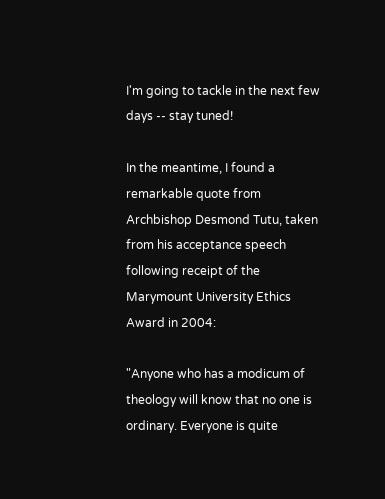I'm going to tackle in the next few days -- stay tuned!

In the meantime, I found a remarkable quote from Archbishop Desmond Tutu, taken from his acceptance speech following receipt of the Marymount University Ethics Award in 2004:

"Anyone who has a modicum of theology will know that no one is ordinary. Everyone is quite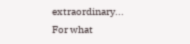extraordinary... For what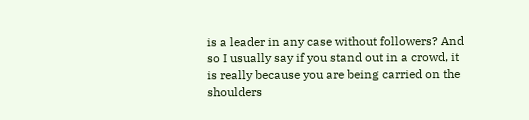is a leader in any case without followers? And so I usually say if you stand out in a crowd, it is really because you are being carried on the shoulders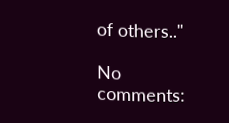of others.."

No comments: